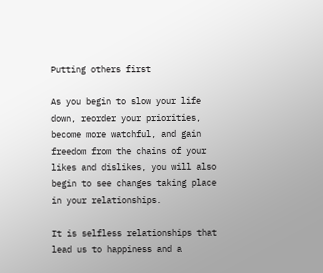Putting others first

As you begin to slow your life down, reorder your priorities, become more watchful, and gain freedom from the chains of your likes and dislikes, you will also begin to see changes taking place in your relationships.

It is selfless relationships that lead us to happiness and a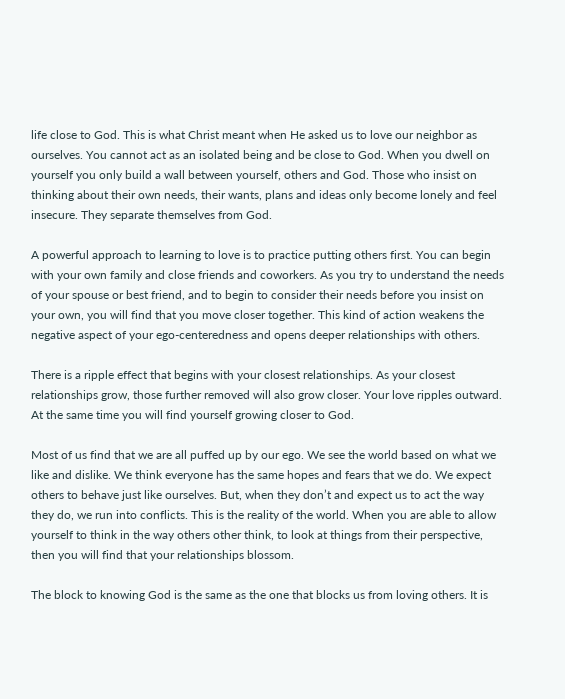life close to God. This is what Christ meant when He asked us to love our neighbor as ourselves. You cannot act as an isolated being and be close to God. When you dwell on yourself you only build a wall between yourself, others and God. Those who insist on thinking about their own needs, their wants, plans and ideas only become lonely and feel insecure. They separate themselves from God.

A powerful approach to learning to love is to practice putting others first. You can begin with your own family and close friends and coworkers. As you try to understand the needs of your spouse or best friend, and to begin to consider their needs before you insist on your own, you will find that you move closer together. This kind of action weakens the negative aspect of your ego-centeredness and opens deeper relationships with others.

There is a ripple effect that begins with your closest relationships. As your closest relationships grow, those further removed will also grow closer. Your love ripples outward. At the same time you will find yourself growing closer to God.

Most of us find that we are all puffed up by our ego. We see the world based on what we like and dislike. We think everyone has the same hopes and fears that we do. We expect others to behave just like ourselves. But, when they don’t and expect us to act the way they do, we run into conflicts. This is the reality of the world. When you are able to allow yourself to think in the way others other think, to look at things from their perspective, then you will find that your relationships blossom.

The block to knowing God is the same as the one that blocks us from loving others. It is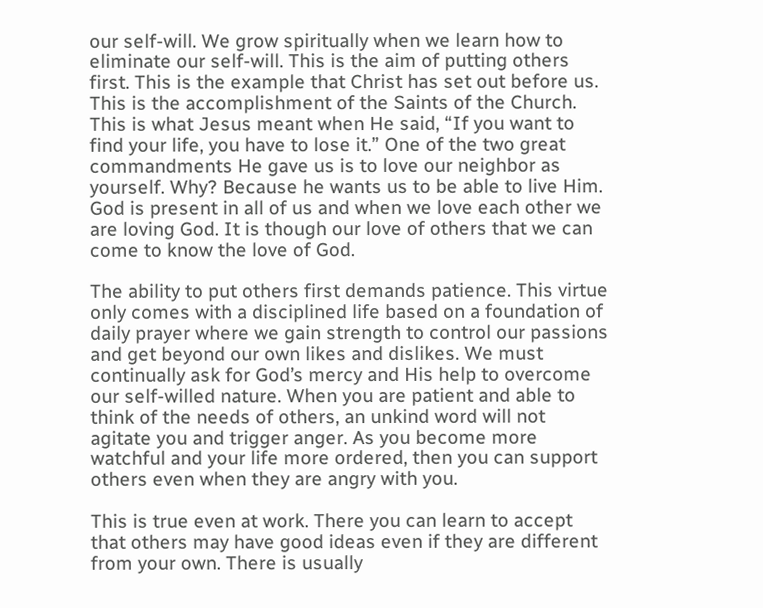our self-will. We grow spiritually when we learn how to eliminate our self-will. This is the aim of putting others first. This is the example that Christ has set out before us. This is the accomplishment of the Saints of the Church. This is what Jesus meant when He said, “If you want to find your life, you have to lose it.” One of the two great commandments He gave us is to love our neighbor as yourself. Why? Because he wants us to be able to live Him. God is present in all of us and when we love each other we are loving God. It is though our love of others that we can come to know the love of God.

The ability to put others first demands patience. This virtue only comes with a disciplined life based on a foundation of daily prayer where we gain strength to control our passions and get beyond our own likes and dislikes. We must continually ask for God’s mercy and His help to overcome our self-willed nature. When you are patient and able to think of the needs of others, an unkind word will not agitate you and trigger anger. As you become more watchful and your life more ordered, then you can support others even when they are angry with you.

This is true even at work. There you can learn to accept that others may have good ideas even if they are different from your own. There is usually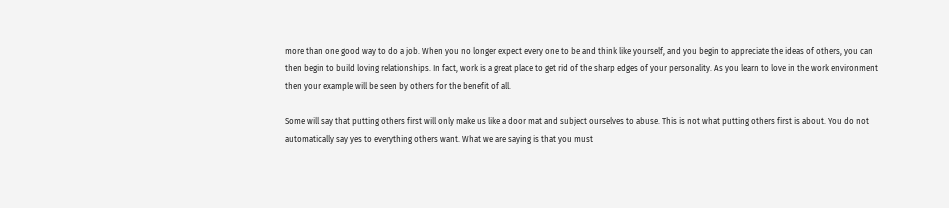more than one good way to do a job. When you no longer expect every one to be and think like yourself, and you begin to appreciate the ideas of others, you can then begin to build loving relationships. In fact, work is a great place to get rid of the sharp edges of your personality. As you learn to love in the work environment then your example will be seen by others for the benefit of all.

Some will say that putting others first will only make us like a door mat and subject ourselves to abuse. This is not what putting others first is about. You do not automatically say yes to everything others want. What we are saying is that you must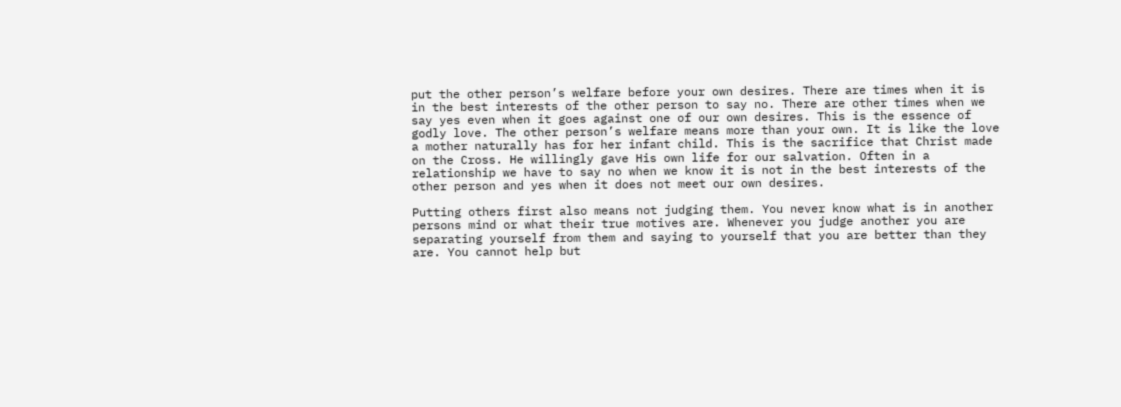put the other person’s welfare before your own desires. There are times when it is in the best interests of the other person to say no. There are other times when we say yes even when it goes against one of our own desires. This is the essence of godly love. The other person’s welfare means more than your own. It is like the love a mother naturally has for her infant child. This is the sacrifice that Christ made on the Cross. He willingly gave His own life for our salvation. Often in a relationship we have to say no when we know it is not in the best interests of the other person and yes when it does not meet our own desires.

Putting others first also means not judging them. You never know what is in another persons mind or what their true motives are. Whenever you judge another you are separating yourself from them and saying to yourself that you are better than they are. You cannot help but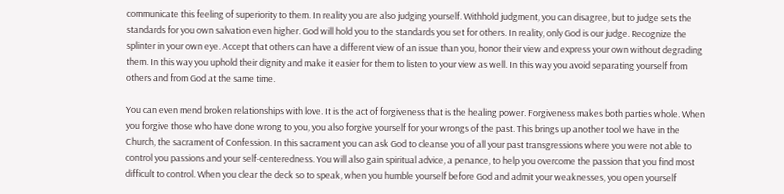communicate this feeling of superiority to them. In reality you are also judging yourself. Withhold judgment, you can disagree, but to judge sets the standards for you own salvation even higher. God will hold you to the standards you set for others. In reality, only God is our judge. Recognize the splinter in your own eye. Accept that others can have a different view of an issue than you, honor their view and express your own without degrading them. In this way you uphold their dignity and make it easier for them to listen to your view as well. In this way you avoid separating yourself from others and from God at the same time.

You can even mend broken relationships with love. It is the act of forgiveness that is the healing power. Forgiveness makes both parties whole. When you forgive those who have done wrong to you, you also forgive yourself for your wrongs of the past. This brings up another tool we have in the Church, the sacrament of Confession. In this sacrament you can ask God to cleanse you of all your past transgressions where you were not able to control you passions and your self-centeredness. You will also gain spiritual advice, a penance, to help you overcome the passion that you find most difficult to control. When you clear the deck so to speak, when you humble yourself before God and admit your weaknesses, you open yourself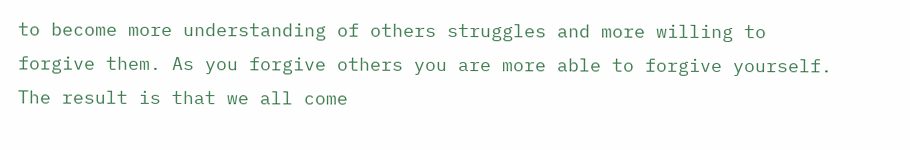to become more understanding of others struggles and more willing to forgive them. As you forgive others you are more able to forgive yourself. The result is that we all come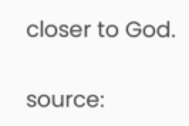closer to God.

source: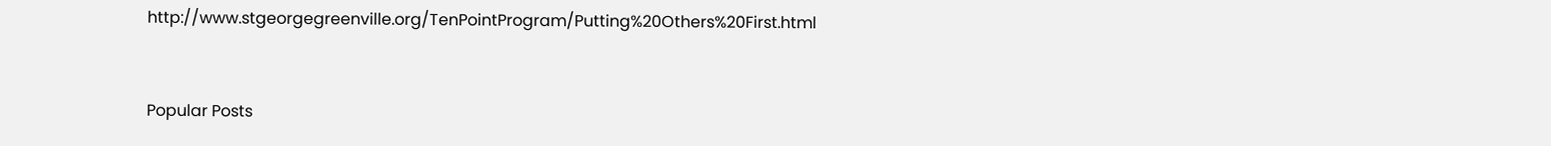http://www.stgeorgegreenville.org/TenPointProgram/Putting%20Others%20First.html


Popular Posts